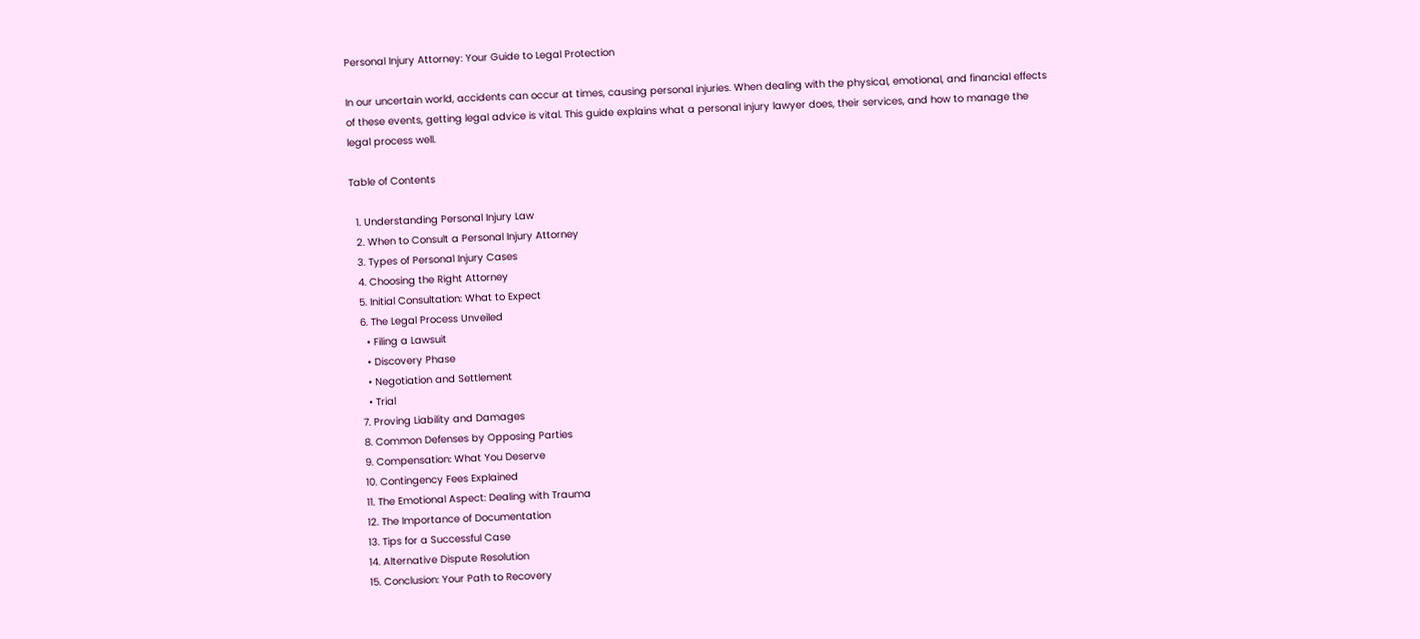Personal Injury Attorney: Your Guide to Legal Protection

In our uncertain world, accidents can occur at times, causing personal injuries. When dealing with the physical, emotional, and financial effects of these events, getting legal advice is vital. This guide explains what a personal injury lawyer does, their services, and how to manage the legal process well.

Table of Contents

  1. Understanding Personal Injury Law
  2. When to Consult a Personal Injury Attorney
  3. Types of Personal Injury Cases
  4. Choosing the Right Attorney
  5. Initial Consultation: What to Expect
  6. The Legal Process Unveiled
    • Filing a Lawsuit
    • Discovery Phase
    • Negotiation and Settlement
    • Trial
  7. Proving Liability and Damages
  8. Common Defenses by Opposing Parties
  9. Compensation: What You Deserve
  10. Contingency Fees Explained
  11. The Emotional Aspect: Dealing with Trauma
  12. The Importance of Documentation
  13. Tips for a Successful Case
  14. Alternative Dispute Resolution
  15. Conclusion: Your Path to Recovery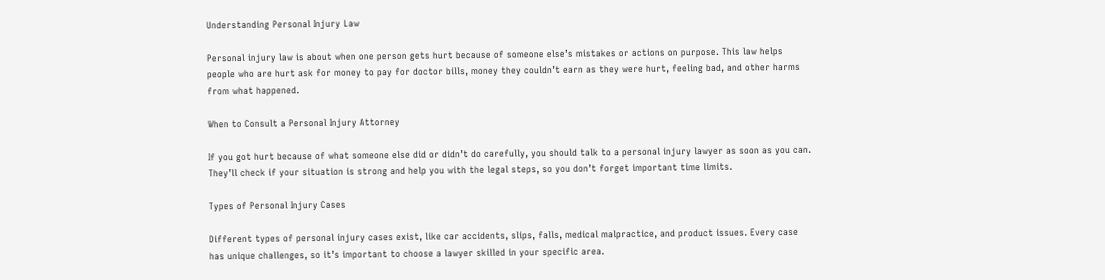Understanding Personal Injury Law

Personal injury law is about when one person gets hurt because of someone else’s mistakes or actions on purpose. This law helps people who are hurt ask for money to pay for doctor bills, money they couldn’t earn as they were hurt, feeling bad, and other harms from what happened.

When to Consult a Personal Injury Attorney

If you got hurt because of what someone else did or didn’t do carefully, you should talk to a personal injury lawyer as soon as you can. They’ll check if your situation is strong and help you with the legal steps, so you don’t forget important time limits.

Types of Personal Injury Cases

Different types of personal injury cases exist, like car accidents, slips, falls, medical malpractice, and product issues. Every case has unique challenges, so it’s important to choose a lawyer skilled in your specific area.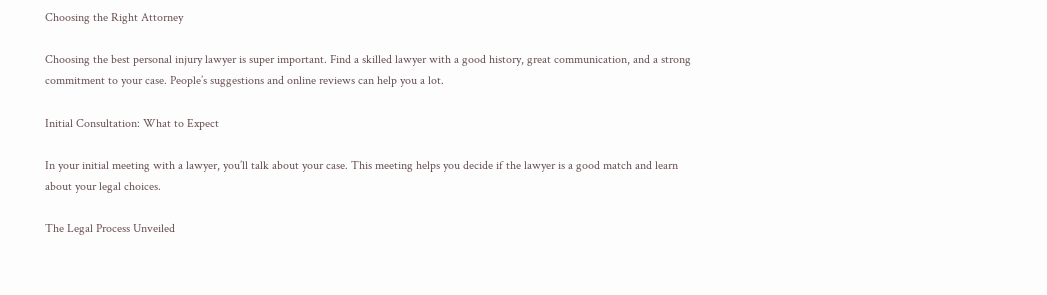Choosing the Right Attorney

Choosing the best personal injury lawyer is super important. Find a skilled lawyer with a good history, great communication, and a strong commitment to your case. People’s suggestions and online reviews can help you a lot.

Initial Consultation: What to Expect

In your initial meeting with a lawyer, you’ll talk about your case. This meeting helps you decide if the lawyer is a good match and learn about your legal choices.

The Legal Process Unveiled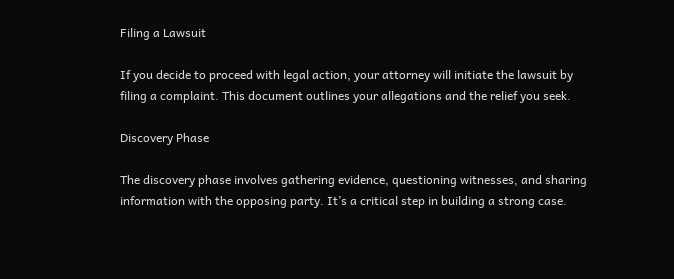Filing a Lawsuit

If you decide to proceed with legal action, your attorney will initiate the lawsuit by filing a complaint. This document outlines your allegations and the relief you seek.

Discovery Phase

The discovery phase involves gathering evidence, questioning witnesses, and sharing information with the opposing party. It’s a critical step in building a strong case.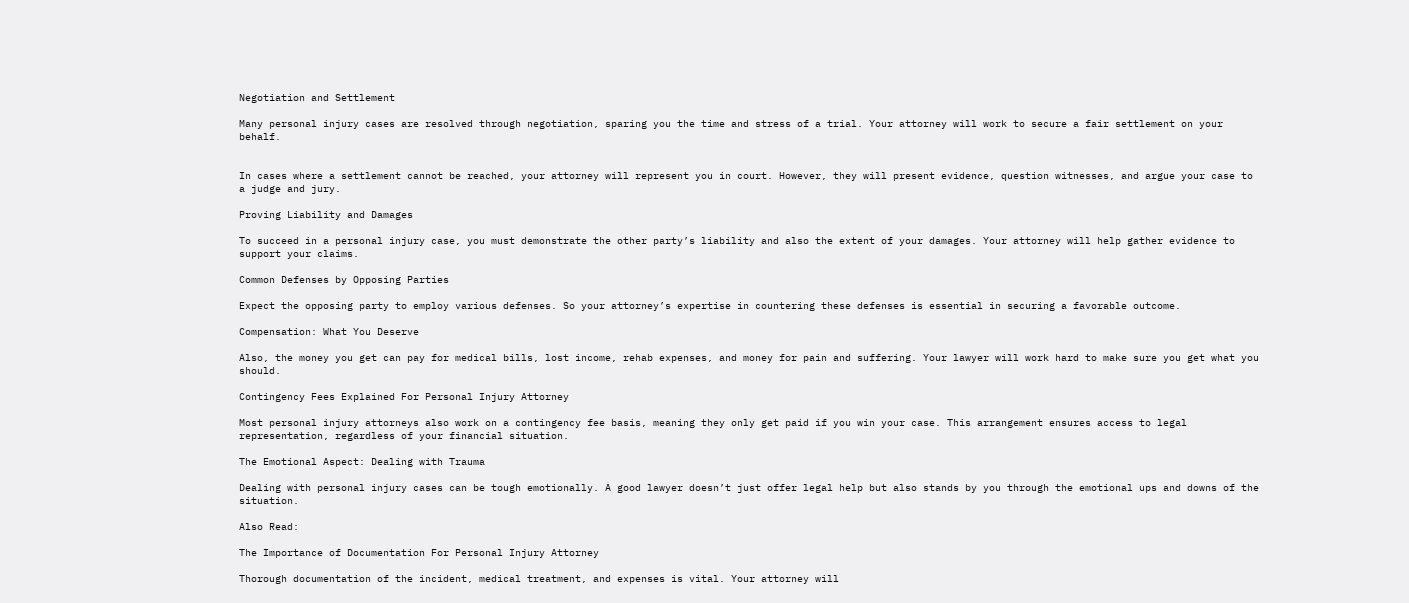Negotiation and Settlement

Many personal injury cases are resolved through negotiation, sparing you the time and stress of a trial. Your attorney will work to secure a fair settlement on your behalf.


In cases where a settlement cannot be reached, your attorney will represent you in court. However, they will present evidence, question witnesses, and argue your case to a judge and jury.

Proving Liability and Damages

To succeed in a personal injury case, you must demonstrate the other party’s liability and also the extent of your damages. Your attorney will help gather evidence to support your claims.

Common Defenses by Opposing Parties

Expect the opposing party to employ various defenses. So your attorney’s expertise in countering these defenses is essential in securing a favorable outcome.

Compensation: What You Deserve

Also, the money you get can pay for medical bills, lost income, rehab expenses, and money for pain and suffering. Your lawyer will work hard to make sure you get what you should.

Contingency Fees Explained For Personal Injury Attorney

Most personal injury attorneys also work on a contingency fee basis, meaning they only get paid if you win your case. This arrangement ensures access to legal representation, regardless of your financial situation.

The Emotional Aspect: Dealing with Trauma

Dealing with personal injury cases can be tough emotionally. A good lawyer doesn’t just offer legal help but also stands by you through the emotional ups and downs of the situation.

Also Read:

The Importance of Documentation For Personal Injury Attorney

Thorough documentation of the incident, medical treatment, and expenses is vital. Your attorney will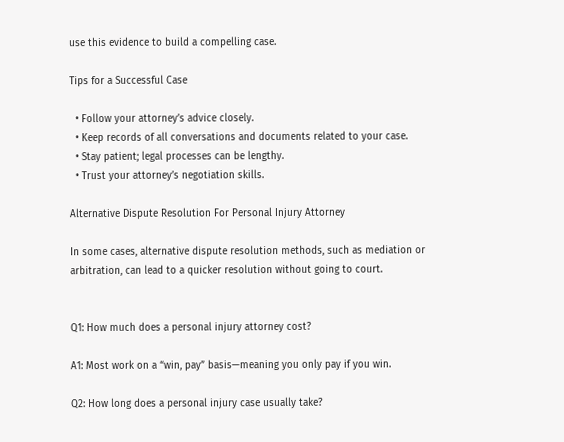use this evidence to build a compelling case.

Tips for a Successful Case

  • Follow your attorney’s advice closely.
  • Keep records of all conversations and documents related to your case.
  • Stay patient; legal processes can be lengthy.
  • Trust your attorney’s negotiation skills.

Alternative Dispute Resolution For Personal Injury Attorney

In some cases, alternative dispute resolution methods, such as mediation or arbitration, can lead to a quicker resolution without going to court.


Q1: How much does a personal injury attorney cost?

A1: Most work on a “win, pay” basis—meaning you only pay if you win.

Q2: How long does a personal injury case usually take?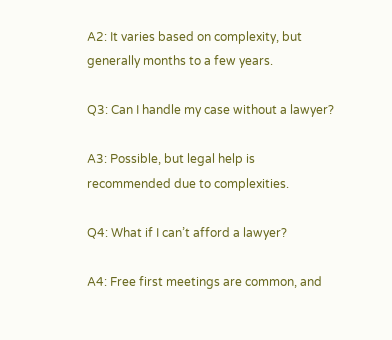A2: It varies based on complexity, but generally months to a few years.

Q3: Can I handle my case without a lawyer?

A3: Possible, but legal help is recommended due to complexities.

Q4: What if I can’t afford a lawyer?

A4: Free first meetings are common, and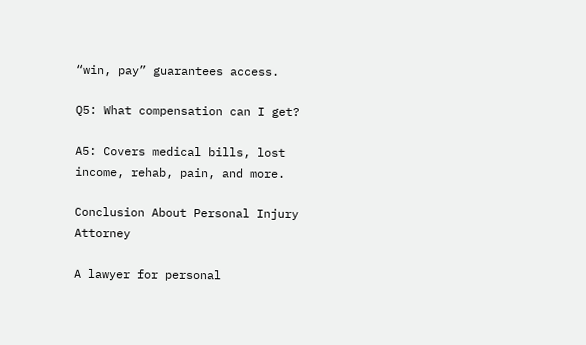“win, pay” guarantees access.

Q5: What compensation can I get?

A5: Covers medical bills, lost income, rehab, pain, and more.

Conclusion About Personal Injury Attorney

A lawyer for personal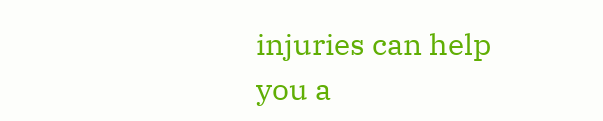injuries can help you a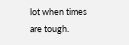lot when times are tough.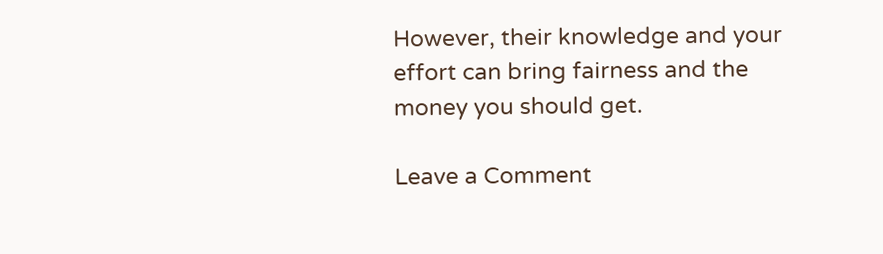However, their knowledge and your effort can bring fairness and the money you should get.

Leave a Comment